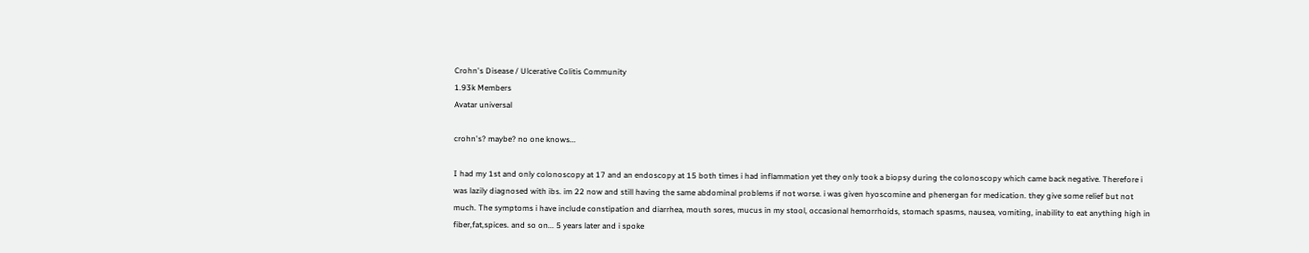Crohn's Disease / Ulcerative Colitis Community
1.93k Members
Avatar universal

crohn's? maybe? no one knows...

I had my 1st and only colonoscopy at 17 and an endoscopy at 15 both times i had inflammation yet they only took a biopsy during the colonoscopy which came back negative. Therefore i was lazily diagnosed with ibs. im 22 now and still having the same abdominal problems if not worse. i was given hyoscomine and phenergan for medication. they give some relief but not much. The symptoms i have include constipation and diarrhea, mouth sores, mucus in my stool, occasional hemorrhoids, stomach spasms, nausea, vomiting, inability to eat anything high in fiber,fat,spices. and so on... 5 years later and i spoke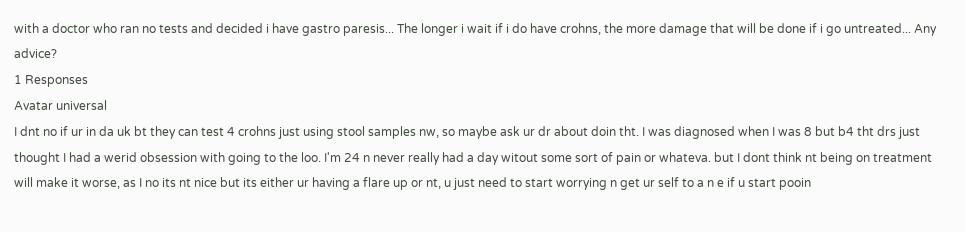with a doctor who ran no tests and decided i have gastro paresis... The longer i wait if i do have crohns, the more damage that will be done if i go untreated... Any advice?
1 Responses
Avatar universal
I dnt no if ur in da uk bt they can test 4 crohns just using stool samples nw, so maybe ask ur dr about doin tht. I was diagnosed when I was 8 but b4 tht drs just thought I had a werid obsession with going to the loo. I'm 24 n never really had a day witout some sort of pain or whateva. but I dont think nt being on treatment will make it worse, as I no its nt nice but its either ur having a flare up or nt, u just need to start worrying n get ur self to a n e if u start pooin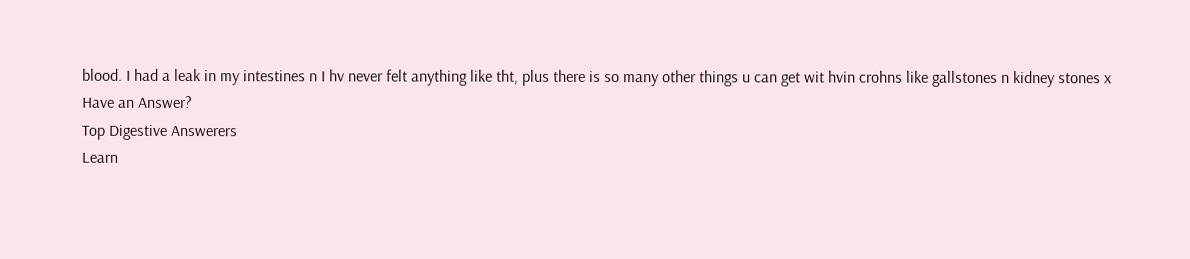blood. I had a leak in my intestines n I hv never felt anything like tht, plus there is so many other things u can get wit hvin crohns like gallstones n kidney stones x
Have an Answer?
Top Digestive Answerers
Learn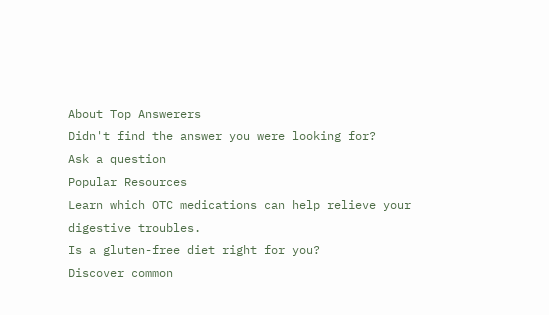About Top Answerers
Didn't find the answer you were looking for?
Ask a question
Popular Resources
Learn which OTC medications can help relieve your digestive troubles.
Is a gluten-free diet right for you?
Discover common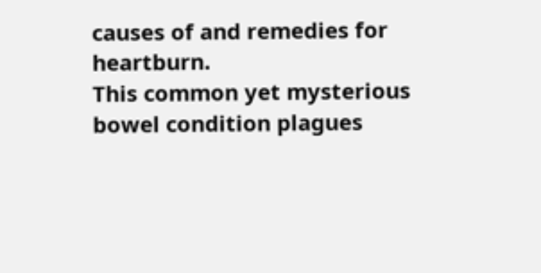causes of and remedies for heartburn.
This common yet mysterious bowel condition plagues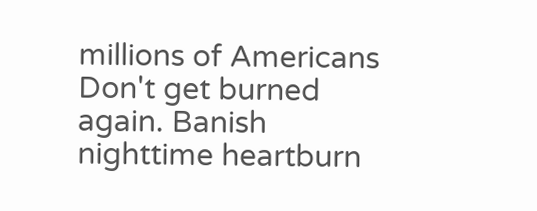millions of Americans
Don't get burned again. Banish nighttime heartburn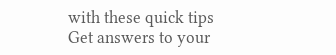with these quick tips
Get answers to your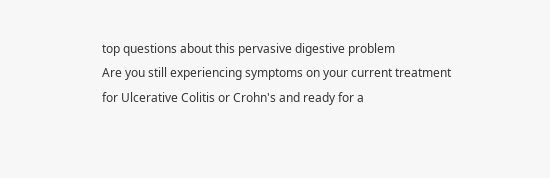top questions about this pervasive digestive problem
Are you still experiencing symptoms on your current treatment for Ulcerative Colitis or Crohn's and ready for a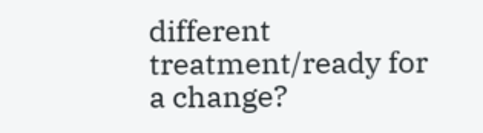different treatment/ready for a change?